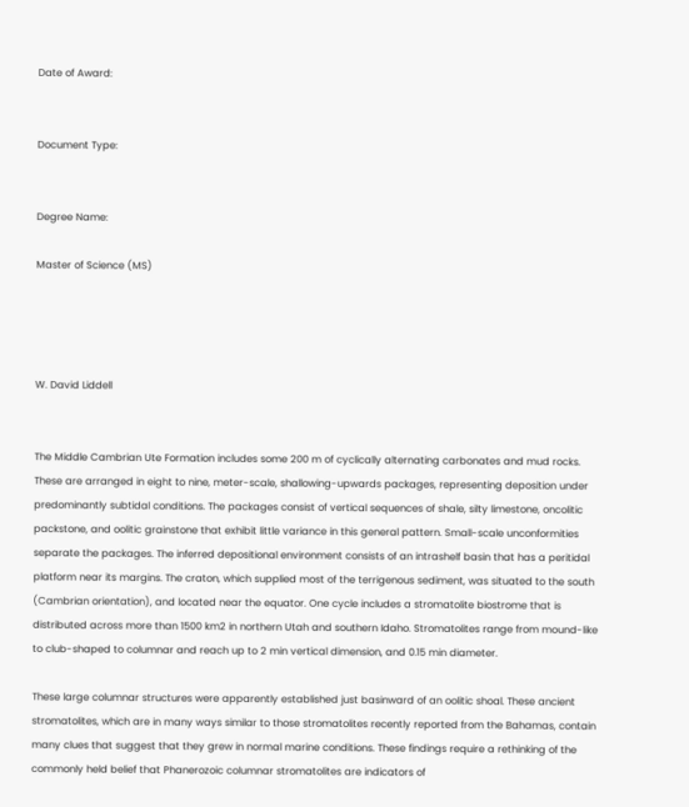Date of Award:


Document Type:


Degree Name:

Master of Science (MS)




W. David Liddell


The Middle Cambrian Ute Formation includes some 200 m of cyclically alternating carbonates and mud rocks. These are arranged in eight to nine, meter-scale, shallowing-upwards packages, representing deposition under predominantly subtidal conditions. The packages consist of vertical sequences of shale, silty limestone, oncolitic packstone, and oolitic grainstone that exhibit little variance in this general pattern. Small-scale unconformities separate the packages. The inferred depositional environment consists of an intrashelf basin that has a peritidal platform near its margins. The craton, which supplied most of the terrigenous sediment, was situated to the south (Cambrian orientation), and located near the equator. One cycle includes a stromatolite biostrome that is distributed across more than 1500 km2 in northern Utah and southern Idaho. Stromatolites range from mound-like to club-shaped to columnar and reach up to 2 min vertical dimension, and 0.15 min diameter.

These large columnar structures were apparently established just basinward of an oolitic shoal. These ancient stromatolites, which are in many ways similar to those stromatolites recently reported from the Bahamas, contain many clues that suggest that they grew in normal marine conditions. These findings require a rethinking of the commonly held belief that Phanerozoic columnar stromatolites are indicators of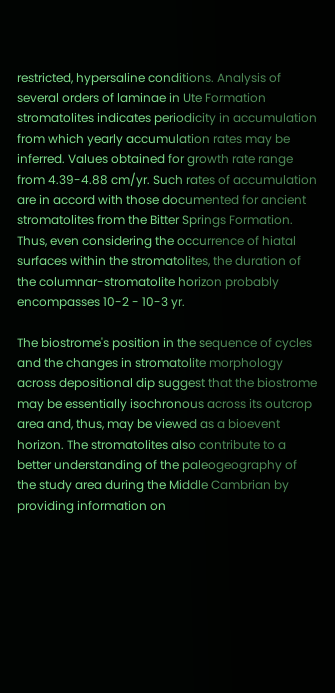restricted, hypersaline conditions. Analysis of several orders of laminae in Ute Formation stromatolites indicates periodicity in accumulation from which yearly accumulation rates may be inferred. Values obtained for growth rate range from 4.39-4.88 cm/yr. Such rates of accumulation are in accord with those documented for ancient stromatolites from the Bitter Springs Formation. Thus, even considering the occurrence of hiatal surfaces within the stromatolites, the duration of the columnar-stromatolite horizon probably encompasses 10-2 - 10-3 yr.

The biostrome's position in the sequence of cycles and the changes in stromatolite morphology across depositional dip suggest that the biostrome may be essentially isochronous across its outcrop area and, thus, may be viewed as a bioevent horizon. The stromatolites also contribute to a better understanding of the paleogeography of the study area during the Middle Cambrian by providing information on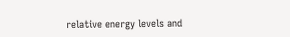relative energy levels and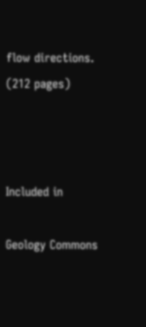flow directions. (212 pages)



Included in

Geology Commons